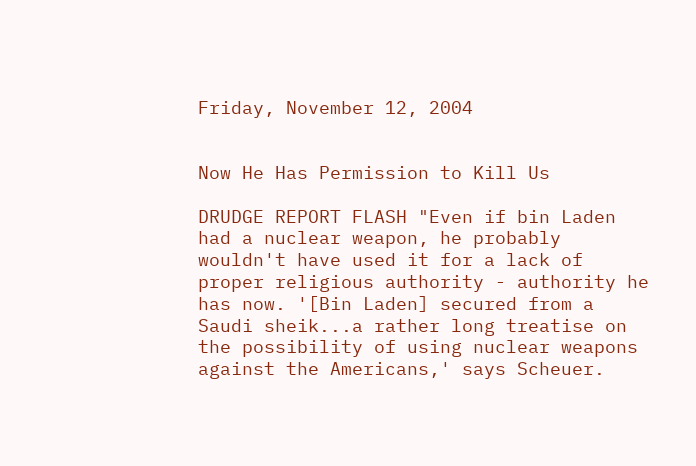Friday, November 12, 2004


Now He Has Permission to Kill Us

DRUDGE REPORT FLASH "Even if bin Laden had a nuclear weapon, he probably wouldn't have used it for a lack of proper religious authority - authority he has now. '[Bin Laden] secured from a Saudi sheik...a rather long treatise on the possibility of using nuclear weapons against the Americans,' says Scheuer.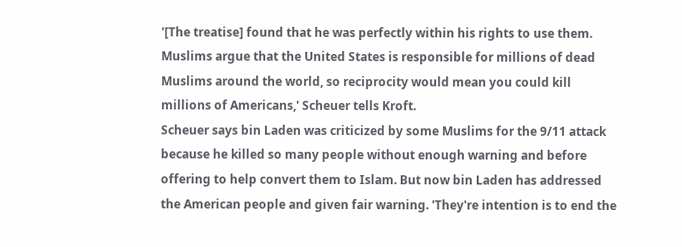'[The treatise] found that he was perfectly within his rights to use them. Muslims argue that the United States is responsible for millions of dead Muslims around the world, so reciprocity would mean you could kill millions of Americans,' Scheuer tells Kroft.
Scheuer says bin Laden was criticized by some Muslims for the 9/11 attack because he killed so many people without enough warning and before offering to help convert them to Islam. But now bin Laden has addressed the American people and given fair warning. 'They're intention is to end the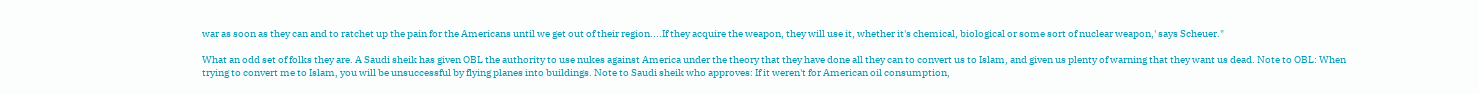war as soon as they can and to ratchet up the pain for the Americans until we get out of their region....If they acquire the weapon, they will use it, whether it's chemical, biological or some sort of nuclear weapon,' says Scheuer."

What an odd set of folks they are. A Saudi sheik has given OBL the authority to use nukes against America under the theory that they have done all they can to convert us to Islam, and given us plenty of warning that they want us dead. Note to OBL: When trying to convert me to Islam, you will be unsuccessful by flying planes into buildings. Note to Saudi sheik who approves: If it weren't for American oil consumption,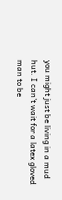you might just be living in a mud hut. I can't wait for a latex gloved man to be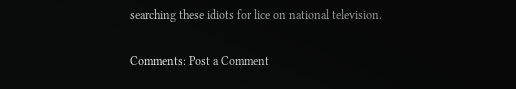searching these idiots for lice on national television.

Comments: Post a Comment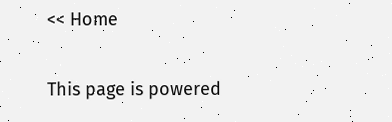<< Home

This page is powered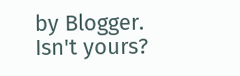by Blogger. Isn't yours?